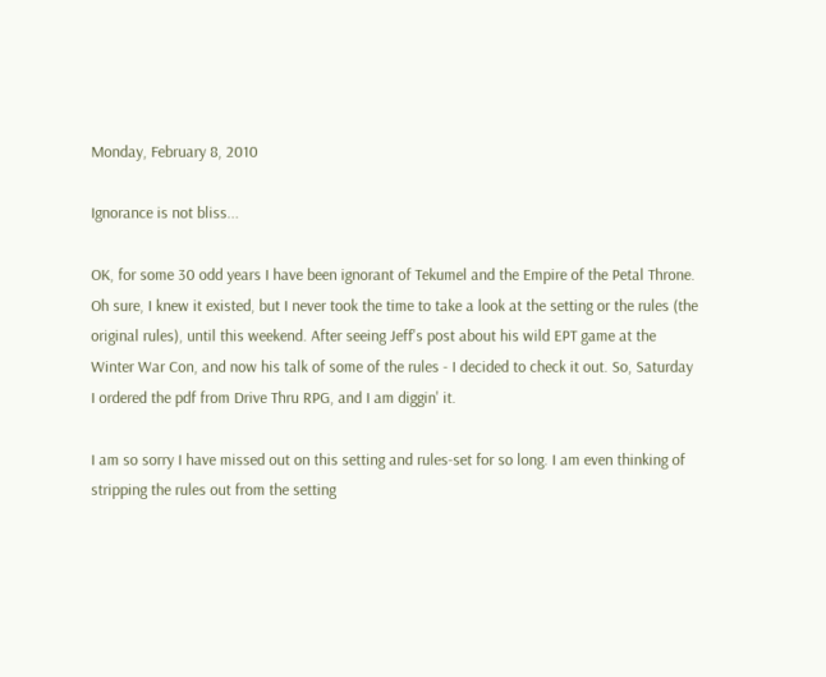Monday, February 8, 2010

Ignorance is not bliss...

OK, for some 30 odd years I have been ignorant of Tekumel and the Empire of the Petal Throne. Oh sure, I knew it existed, but I never took the time to take a look at the setting or the rules (the original rules), until this weekend. After seeing Jeff's post about his wild EPT game at the Winter War Con, and now his talk of some of the rules - I decided to check it out. So, Saturday I ordered the pdf from Drive Thru RPG, and I am diggin' it.

I am so sorry I have missed out on this setting and rules-set for so long. I am even thinking of stripping the rules out from the setting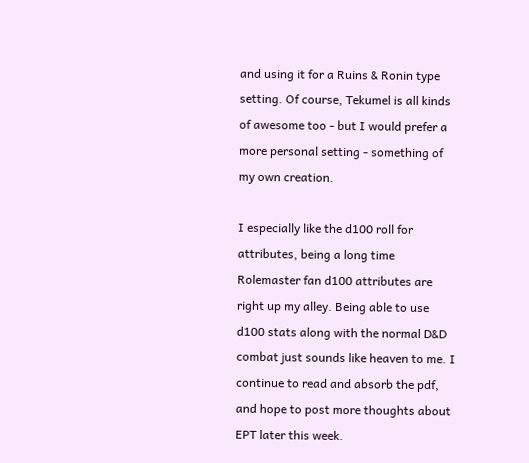and using it for a Ruins & Ronin type setting. Of course, Tekumel is all kinds of awesome too - but I would prefer a more personal setting - something of my own creation.

I especially like the d100 roll for attributes, being a long time Rolemaster fan d100 attributes are right up my alley. Being able to use d100 stats along with the normal D&D combat just sounds like heaven to me. I continue to read and absorb the pdf, and hope to post more thoughts about EPT later this week.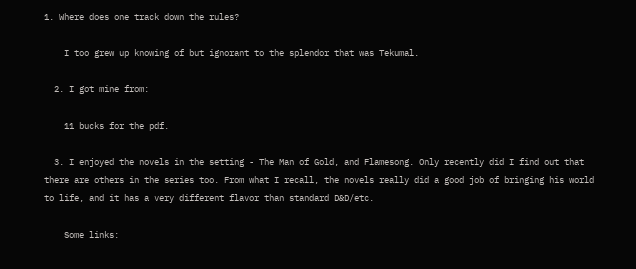1. Where does one track down the rules?

    I too grew up knowing of but ignorant to the splendor that was Tekumal.

  2. I got mine from:

    11 bucks for the pdf.

  3. I enjoyed the novels in the setting - The Man of Gold, and Flamesong. Only recently did I find out that there are others in the series too. From what I recall, the novels really did a good job of bringing his world to life, and it has a very different flavor than standard D&D/etc.

    Some links: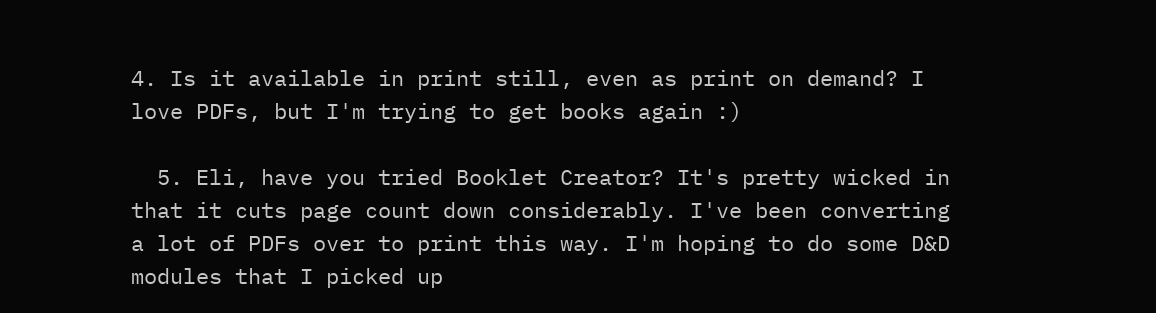4. Is it available in print still, even as print on demand? I love PDFs, but I'm trying to get books again :)

  5. Eli, have you tried Booklet Creator? It's pretty wicked in that it cuts page count down considerably. I've been converting a lot of PDFs over to print this way. I'm hoping to do some D&D modules that I picked up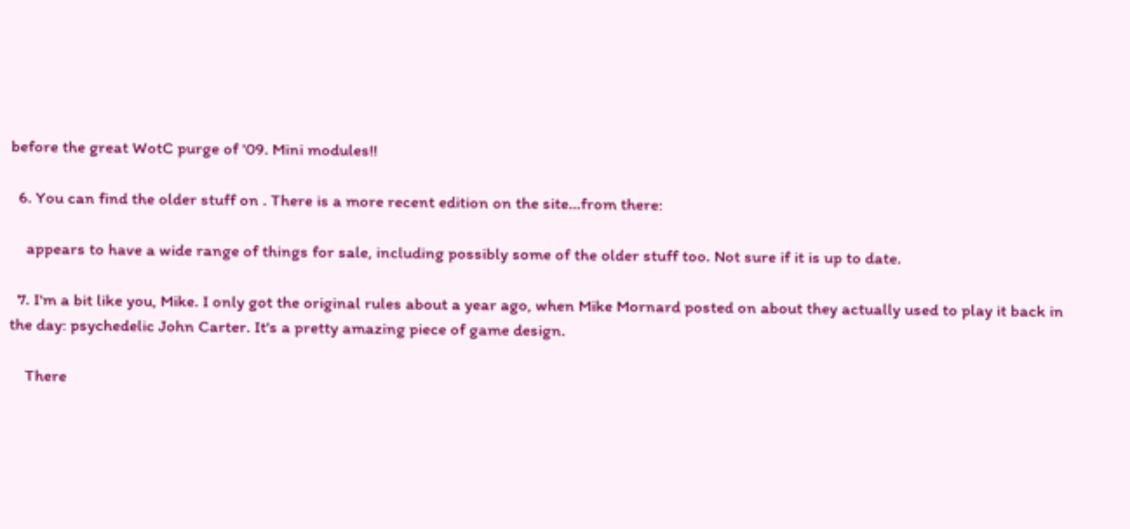before the great WotC purge of '09. Mini modules!!

  6. You can find the older stuff on . There is a more recent edition on the site...from there:

    appears to have a wide range of things for sale, including possibly some of the older stuff too. Not sure if it is up to date.

  7. I'm a bit like you, Mike. I only got the original rules about a year ago, when Mike Mornard posted on about they actually used to play it back in the day: psychedelic John Carter. It's a pretty amazing piece of game design.

    There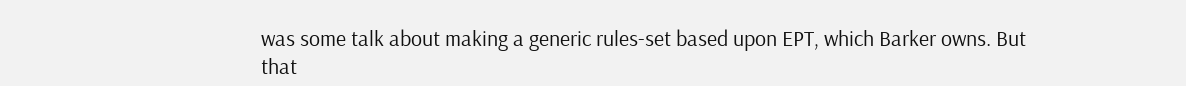was some talk about making a generic rules-set based upon EPT, which Barker owns. But that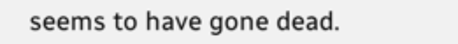seems to have gone dead.